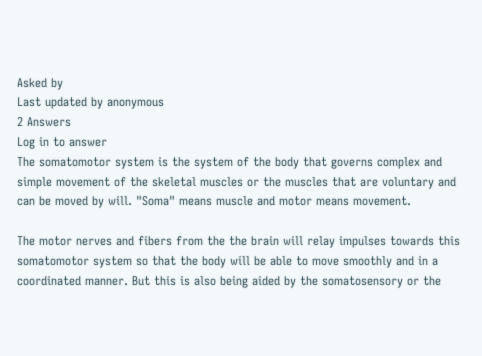Asked by
Last updated by anonymous
2 Answers
Log in to answer
The somatomotor system is the system of the body that governs complex and simple movement of the skeletal muscles or the muscles that are voluntary and can be moved by will. "Soma" means muscle and motor means movement.

The motor nerves and fibers from the the brain will relay impulses towards this somatomotor system so that the body will be able to move smoothly and in a coordinated manner. But this is also being aided by the somatosensory or the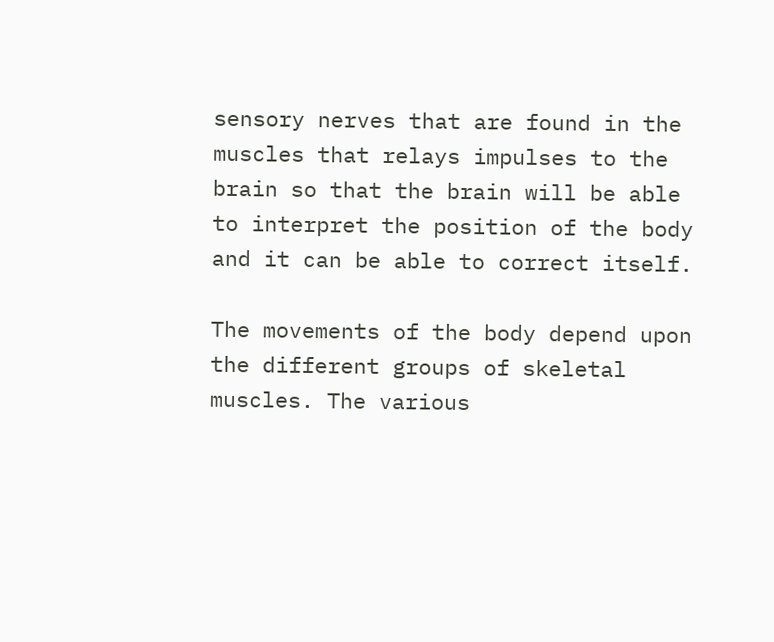sensory nerves that are found in the muscles that relays impulses to the brain so that the brain will be able to interpret the position of the body and it can be able to correct itself.

The movements of the body depend upon the different groups of skeletal muscles. The various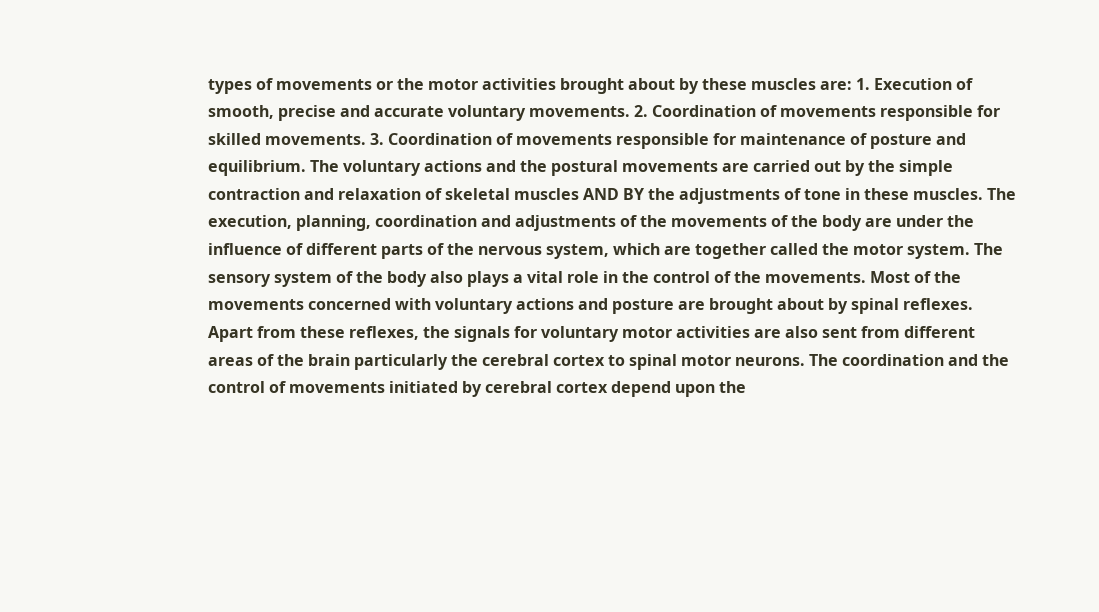types of movements or the motor activities brought about by these muscles are: 1. Execution of smooth, precise and accurate voluntary movements. 2. Coordination of movements responsible for skilled movements. 3. Coordination of movements responsible for maintenance of posture and equilibrium. The voluntary actions and the postural movements are carried out by the simple contraction and relaxation of skeletal muscles AND BY the adjustments of tone in these muscles. The execution, planning, coordination and adjustments of the movements of the body are under the influence of different parts of the nervous system, which are together called the motor system. The sensory system of the body also plays a vital role in the control of the movements. Most of the movements concerned with voluntary actions and posture are brought about by spinal reflexes. Apart from these reflexes, the signals for voluntary motor activities are also sent from different areas of the brain particularly the cerebral cortex to spinal motor neurons. The coordination and the control of movements initiated by cerebral cortex depend upon the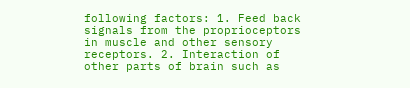following factors: 1. Feed back signals from the proprioceptors in muscle and other sensory receptors. 2. Interaction of other parts of brain such as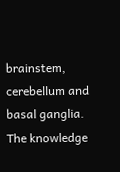brainstem, cerebellum and basal ganglia. The knowledge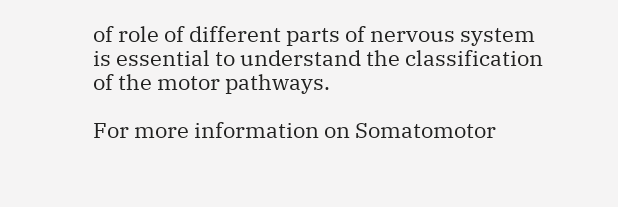of role of different parts of nervous system is essential to understand the classification of the motor pathways.

For more information on Somatomotor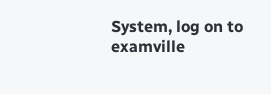System, log on to examville